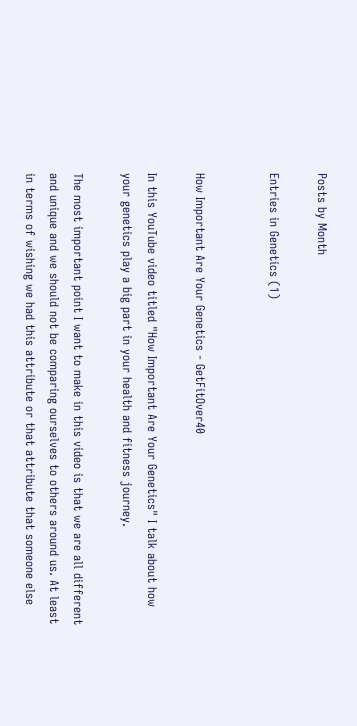Posts by Month

Entries in Genetics (1)


How Important Are Your Genetics - GetFitOver40

In this YouTube video titled "How Important Are Your Genetics" I talk about how your genetics play a big part in your health and fitness journey.

The most important point I want to make in this video is that we are all different and unique and we should not be comparing ourselves to others around us. At least in terms of wishing we had this attribute or that attribute that someone else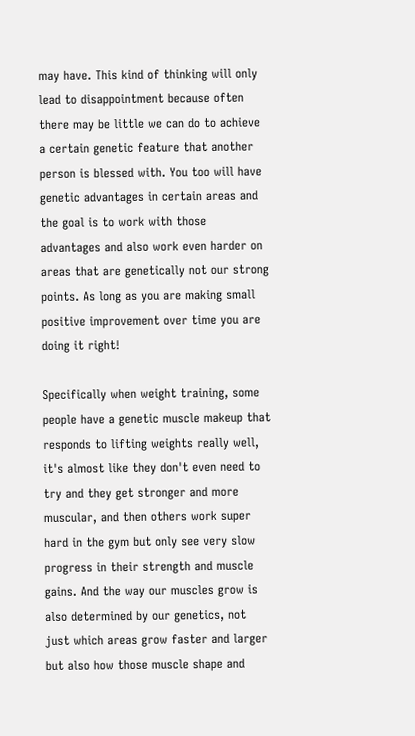may have. This kind of thinking will only lead to disappointment because often there may be little we can do to achieve a certain genetic feature that another person is blessed with. You too will have genetic advantages in certain areas and the goal is to work with those advantages and also work even harder on areas that are genetically not our strong points. As long as you are making small positive improvement over time you are doing it right!

Specifically when weight training, some people have a genetic muscle makeup that responds to lifting weights really well, it's almost like they don't even need to try and they get stronger and more muscular, and then others work super hard in the gym but only see very slow progress in their strength and muscle gains. And the way our muscles grow is also determined by our genetics, not just which areas grow faster and larger but also how those muscle shape and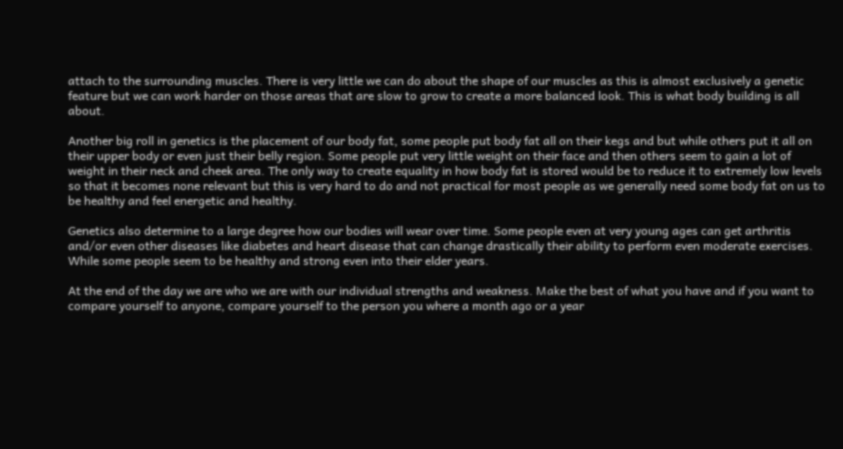attach to the surrounding muscles. There is very little we can do about the shape of our muscles as this is almost exclusively a genetic feature but we can work harder on those areas that are slow to grow to create a more balanced look. This is what body building is all about.

Another big roll in genetics is the placement of our body fat, some people put body fat all on their kegs and but while others put it all on their upper body or even just their belly region. Some people put very little weight on their face and then others seem to gain a lot of weight in their neck and cheek area. The only way to create equality in how body fat is stored would be to reduce it to extremely low levels so that it becomes none relevant but this is very hard to do and not practical for most people as we generally need some body fat on us to be healthy and feel energetic and healthy.

Genetics also determine to a large degree how our bodies will wear over time. Some people even at very young ages can get arthritis and/or even other diseases like diabetes and heart disease that can change drastically their ability to perform even moderate exercises. While some people seem to be healthy and strong even into their elder years.

At the end of the day we are who we are with our individual strengths and weakness. Make the best of what you have and if you want to compare yourself to anyone, compare yourself to the person you where a month ago or a year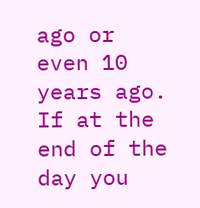ago or even 10 years ago. If at the end of the day you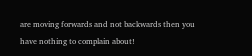are moving forwards and not backwards then you have nothing to complain about!